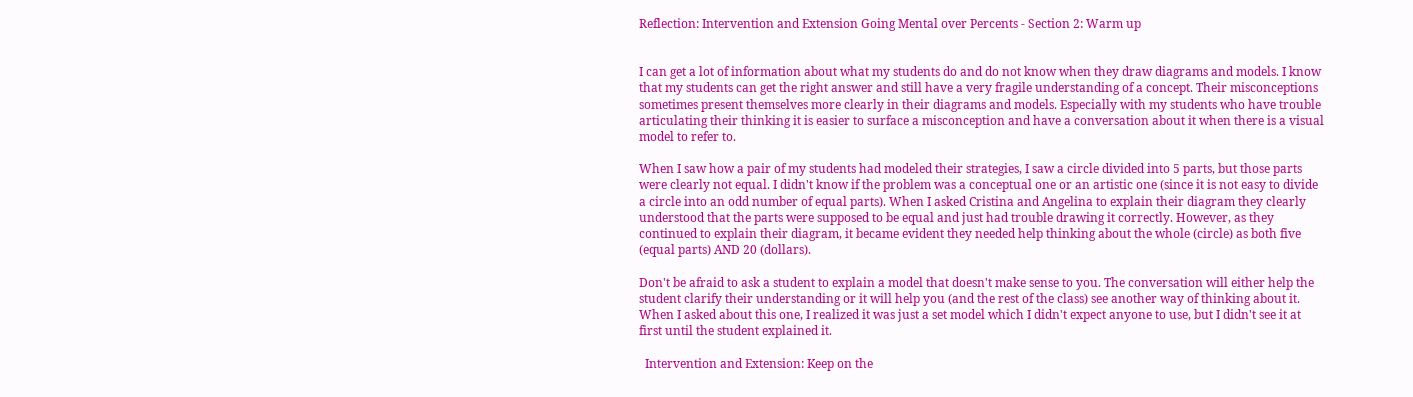Reflection: Intervention and Extension Going Mental over Percents - Section 2: Warm up


I can get a lot of information about what my students do and do not know when they draw diagrams and models. I know that my students can get the right answer and still have a very fragile understanding of a concept. Their misconceptions sometimes present themselves more clearly in their diagrams and models. Especially with my students who have trouble articulating their thinking it is easier to surface a misconception and have a conversation about it when there is a visual model to refer to.

When I saw how a pair of my students had modeled their strategies, I saw a circle divided into 5 parts, but those parts were clearly not equal. I didn't know if the problem was a conceptual one or an artistic one (since it is not easy to divide a circle into an odd number of equal parts). When I asked Cristina and Angelina to explain their diagram they clearly understood that the parts were supposed to be equal and just had trouble drawing it correctly. However, as they continued to explain their diagram, it became evident they needed help thinking about the whole (circle) as both five (equal parts) AND 20 (dollars).

Don't be afraid to ask a student to explain a model that doesn't make sense to you. The conversation will either help the student clarify their understanding or it will help you (and the rest of the class) see another way of thinking about it. When I asked about this one, I realized it was just a set model which I didn't expect anyone to use, but I didn't see it at first until the student explained it.

  Intervention and Extension: Keep on the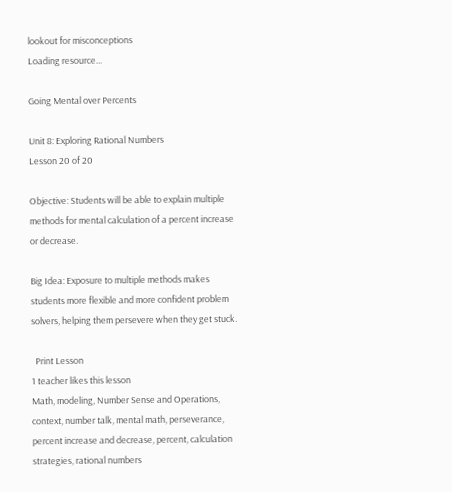lookout for misconceptions
Loading resource...

Going Mental over Percents

Unit 8: Exploring Rational Numbers
Lesson 20 of 20

Objective: Students will be able to explain multiple methods for mental calculation of a percent increase or decrease.

Big Idea: Exposure to multiple methods makes students more flexible and more confident problem solvers, helping them persevere when they get stuck.

  Print Lesson
1 teacher likes this lesson
Math, modeling, Number Sense and Operations, context, number talk, mental math, perseverance, percent increase and decrease, percent, calculation strategies, rational numbers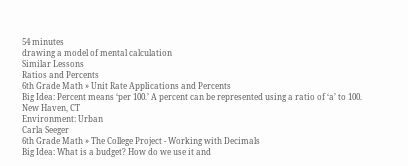54 minutes
drawing a model of mental calculation
Similar Lessons
Ratios and Percents
6th Grade Math » Unit Rate Applications and Percents
Big Idea: Percent means ‘per 100.’ A percent can be represented using a ratio of ‘a’ to 100.
New Haven, CT
Environment: Urban
Carla Seeger
6th Grade Math » The College Project - Working with Decimals
Big Idea: What is a budget? How do we use it and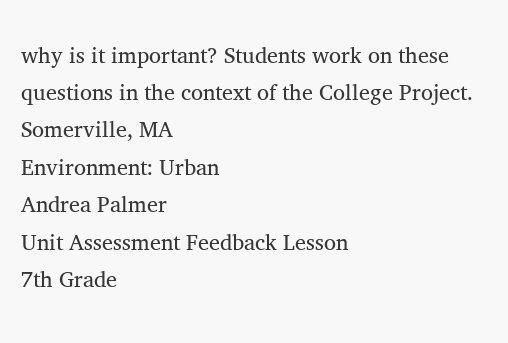why is it important? Students work on these questions in the context of the College Project.
Somerville, MA
Environment: Urban
Andrea Palmer
Unit Assessment Feedback Lesson
7th Grade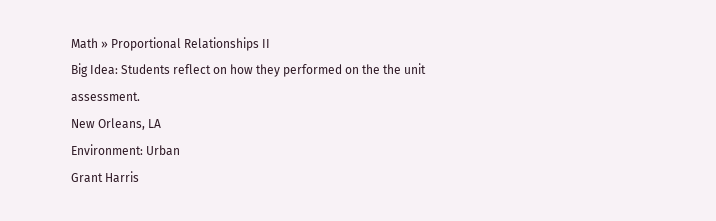Math » Proportional Relationships II
Big Idea: Students reflect on how they performed on the the unit assessment.
New Orleans, LA
Environment: Urban
Grant Harris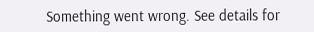Something went wrong. See details for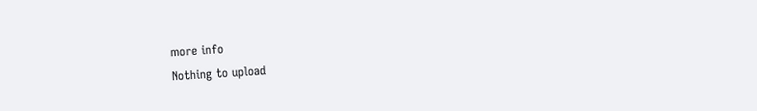more info
Nothing to upload